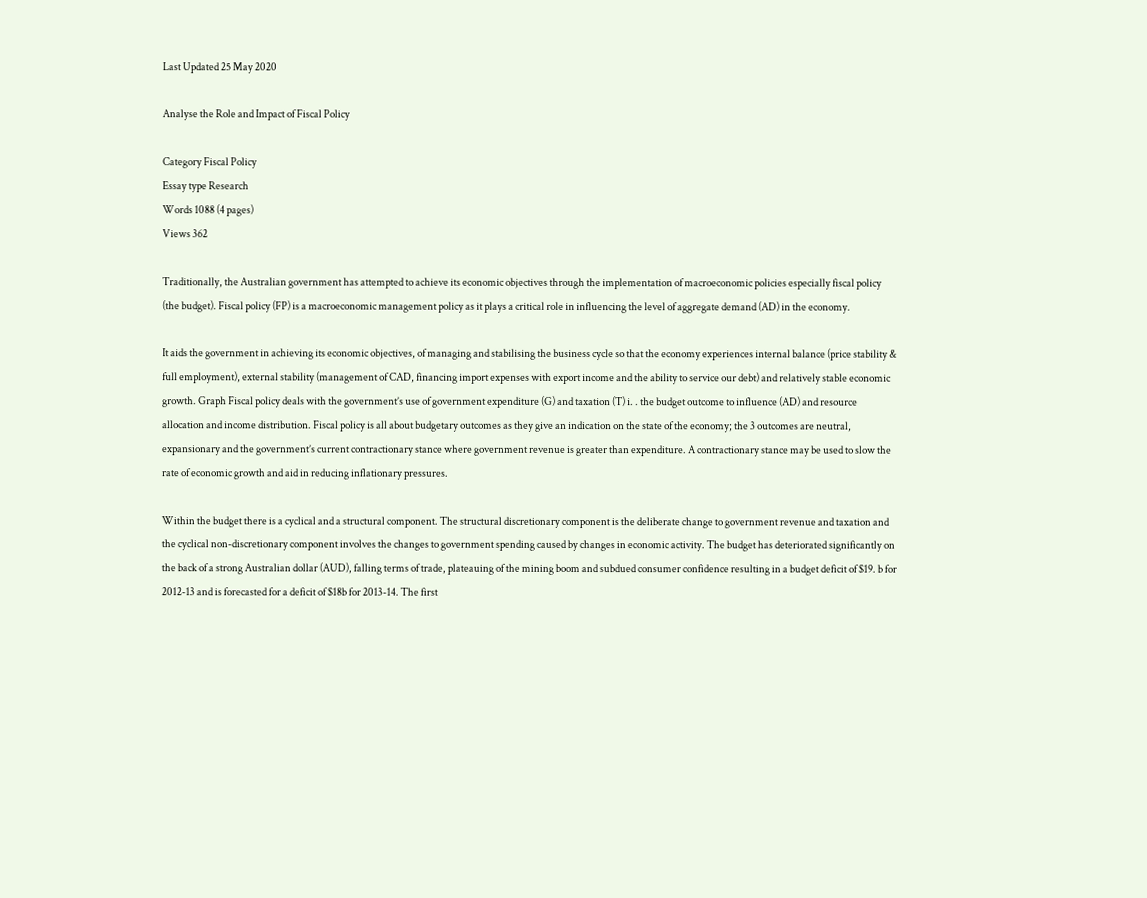Last Updated 25 May 2020

Analyse the Role and Impact of Fiscal Policy

Category Fiscal Policy
Essay type Research
Words 1088 (4 pages)
Views 362

Traditionally, the Australian government has attempted to achieve its economic objectives through the implementation of macroeconomic policies especially fiscal policy (the budget). Fiscal policy (FP) is a macroeconomic management policy as it plays a critical role in influencing the level of aggregate demand (AD) in the economy.

It aids the government in achieving its economic objectives, of managing and stabilising the business cycle so that the economy experiences internal balance (price stability & full employment), external stability (management of CAD, financing import expenses with export income and the ability to service our debt) and relatively stable economic growth. Graph Fiscal policy deals with the government’s use of government expenditure (G) and taxation (T) i. . the budget outcome to influence (AD) and resource allocation and income distribution. Fiscal policy is all about budgetary outcomes as they give an indication on the state of the economy; the 3 outcomes are neutral, expansionary and the government’s current contractionary stance where government revenue is greater than expenditure. A contractionary stance may be used to slow the rate of economic growth and aid in reducing inflationary pressures.

Within the budget there is a cyclical and a structural component. The structural discretionary component is the deliberate change to government revenue and taxation and the cyclical non-discretionary component involves the changes to government spending caused by changes in economic activity. The budget has deteriorated significantly on the back of a strong Australian dollar (AUD), falling terms of trade, plateauing of the mining boom and subdued consumer confidence resulting in a budget deficit of $19. b for 2012-13 and is forecasted for a deficit of $18b for 2013-14. The first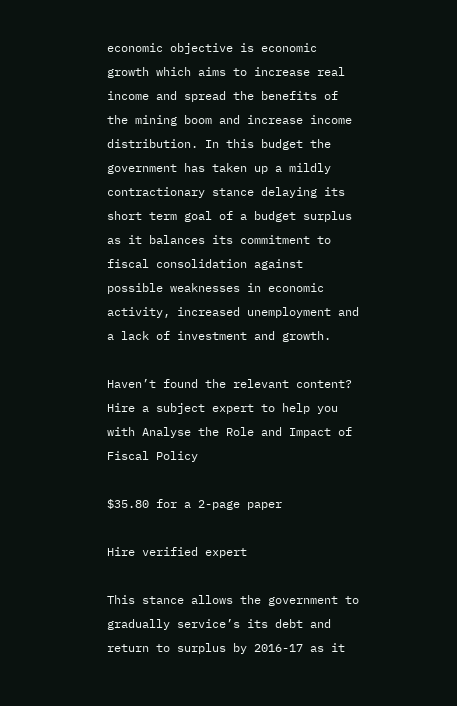economic objective is economic growth which aims to increase real income and spread the benefits of the mining boom and increase income distribution. In this budget the government has taken up a mildly contractionary stance delaying its short term goal of a budget surplus as it balances its commitment to fiscal consolidation against possible weaknesses in economic activity, increased unemployment and a lack of investment and growth.

Haven’t found the relevant content? Hire a subject expert to help you with Analyse the Role and Impact of Fiscal Policy

$35.80 for a 2-page paper

Hire verified expert

This stance allows the government to gradually service’s its debt and return to surplus by 2016-17 as it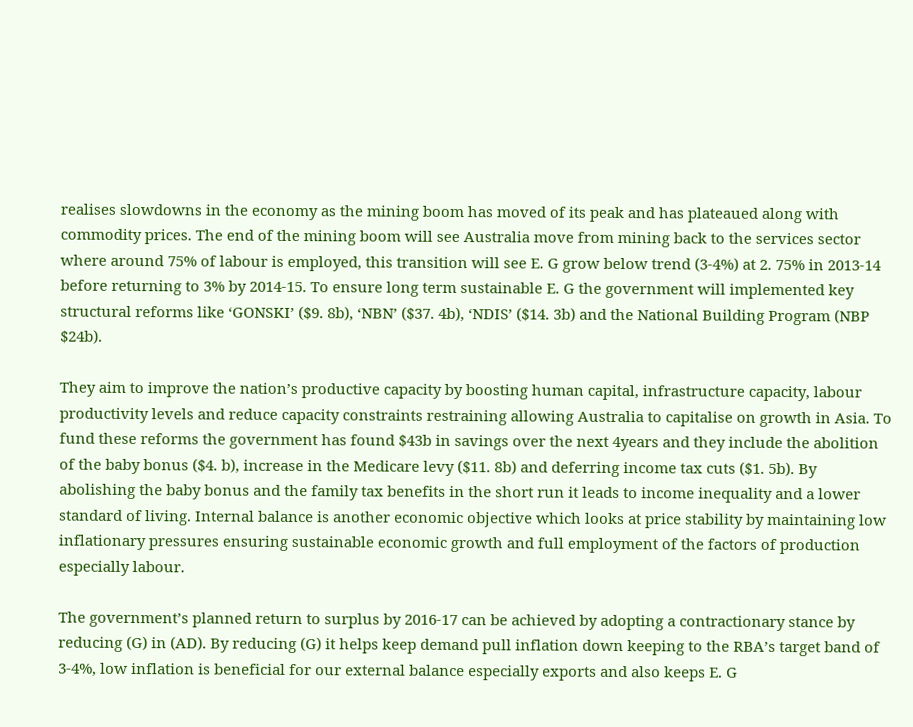realises slowdowns in the economy as the mining boom has moved of its peak and has plateaued along with commodity prices. The end of the mining boom will see Australia move from mining back to the services sector where around 75% of labour is employed, this transition will see E. G grow below trend (3-4%) at 2. 75% in 2013-14 before returning to 3% by 2014-15. To ensure long term sustainable E. G the government will implemented key structural reforms like ‘GONSKI’ ($9. 8b), ‘NBN’ ($37. 4b), ‘NDIS’ ($14. 3b) and the National Building Program (NBP $24b).

They aim to improve the nation’s productive capacity by boosting human capital, infrastructure capacity, labour productivity levels and reduce capacity constraints restraining allowing Australia to capitalise on growth in Asia. To fund these reforms the government has found $43b in savings over the next 4years and they include the abolition of the baby bonus ($4. b), increase in the Medicare levy ($11. 8b) and deferring income tax cuts ($1. 5b). By abolishing the baby bonus and the family tax benefits in the short run it leads to income inequality and a lower standard of living. Internal balance is another economic objective which looks at price stability by maintaining low inflationary pressures ensuring sustainable economic growth and full employment of the factors of production especially labour.

The government’s planned return to surplus by 2016-17 can be achieved by adopting a contractionary stance by reducing (G) in (AD). By reducing (G) it helps keep demand pull inflation down keeping to the RBA’s target band of 3-4%, low inflation is beneficial for our external balance especially exports and also keeps E. G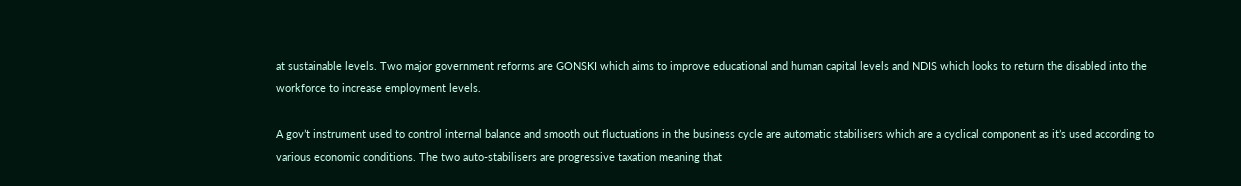at sustainable levels. Two major government reforms are GONSKI which aims to improve educational and human capital levels and NDIS which looks to return the disabled into the workforce to increase employment levels.

A gov’t instrument used to control internal balance and smooth out fluctuations in the business cycle are automatic stabilisers which are a cyclical component as it’s used according to various economic conditions. The two auto-stabilisers are progressive taxation meaning that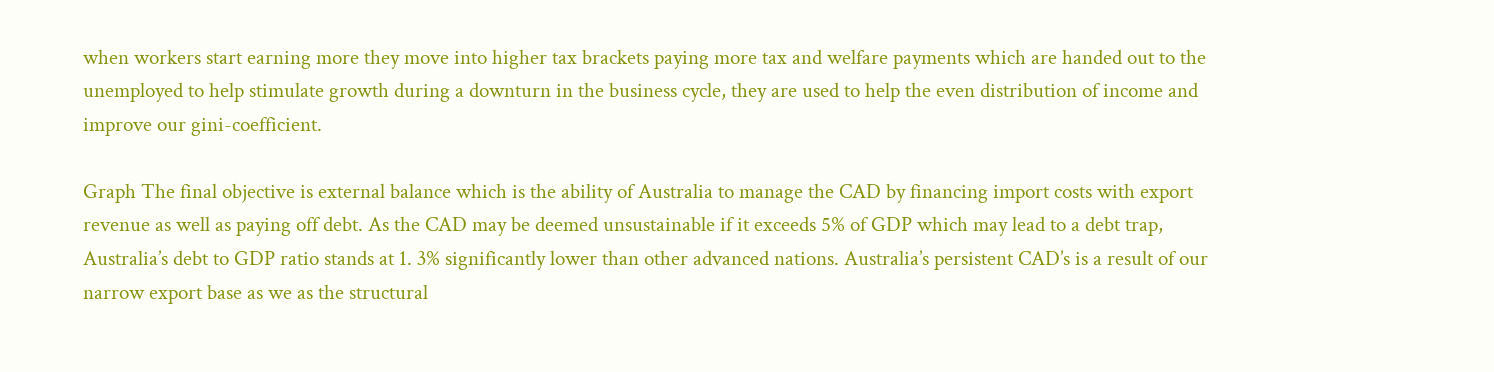when workers start earning more they move into higher tax brackets paying more tax and welfare payments which are handed out to the unemployed to help stimulate growth during a downturn in the business cycle, they are used to help the even distribution of income and improve our gini-coefficient.

Graph The final objective is external balance which is the ability of Australia to manage the CAD by financing import costs with export revenue as well as paying off debt. As the CAD may be deemed unsustainable if it exceeds 5% of GDP which may lead to a debt trap, Australia’s debt to GDP ratio stands at 1. 3% significantly lower than other advanced nations. Australia’s persistent CAD’s is a result of our narrow export base as we as the structural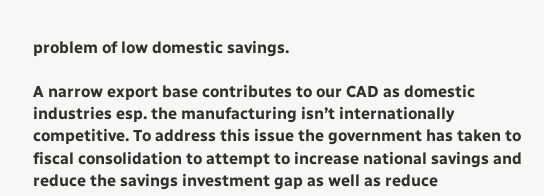problem of low domestic savings.

A narrow export base contributes to our CAD as domestic industries esp. the manufacturing isn’t internationally competitive. To address this issue the government has taken to fiscal consolidation to attempt to increase national savings and reduce the savings investment gap as well as reduce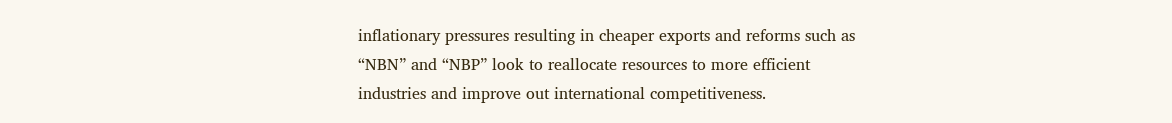inflationary pressures resulting in cheaper exports and reforms such as “NBN” and “NBP” look to reallocate resources to more efficient industries and improve out international competitiveness.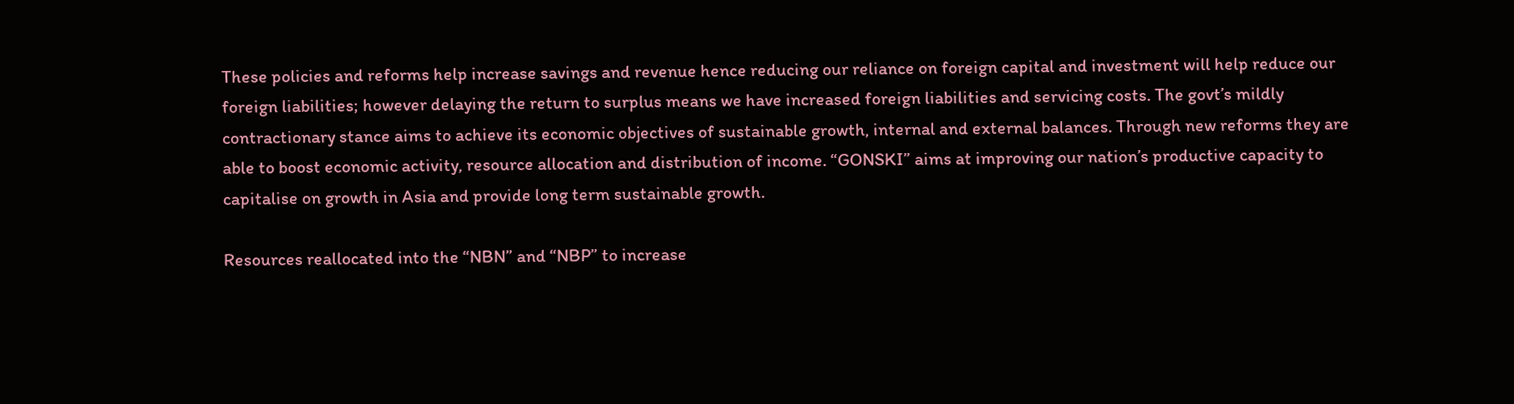These policies and reforms help increase savings and revenue hence reducing our reliance on foreign capital and investment will help reduce our foreign liabilities; however delaying the return to surplus means we have increased foreign liabilities and servicing costs. The govt’s mildly contractionary stance aims to achieve its economic objectives of sustainable growth, internal and external balances. Through new reforms they are able to boost economic activity, resource allocation and distribution of income. “GONSKI” aims at improving our nation’s productive capacity to capitalise on growth in Asia and provide long term sustainable growth.

Resources reallocated into the “NBN” and “NBP” to increase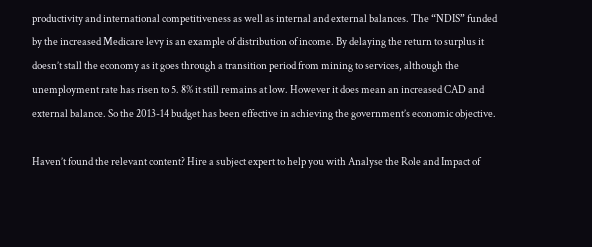productivity and international competitiveness as well as internal and external balances. The “NDIS” funded by the increased Medicare levy is an example of distribution of income. By delaying the return to surplus it doesn’t stall the economy as it goes through a transition period from mining to services, although the unemployment rate has risen to 5. 8% it still remains at low. However it does mean an increased CAD and external balance. So the 2013-14 budget has been effective in achieving the government’s economic objective.

Haven’t found the relevant content? Hire a subject expert to help you with Analyse the Role and Impact of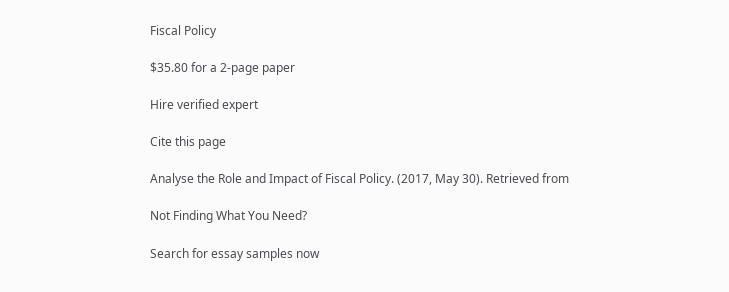Fiscal Policy

$35.80 for a 2-page paper

Hire verified expert

Cite this page

Analyse the Role and Impact of Fiscal Policy. (2017, May 30). Retrieved from

Not Finding What You Need?

Search for essay samples now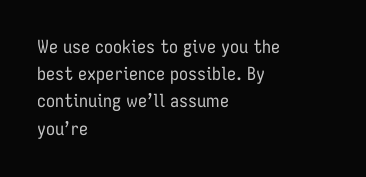We use cookies to give you the best experience possible. By continuing we’ll assume you’re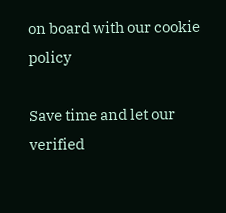on board with our cookie policy

Save time and let our verified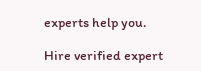experts help you.

Hire verified expert